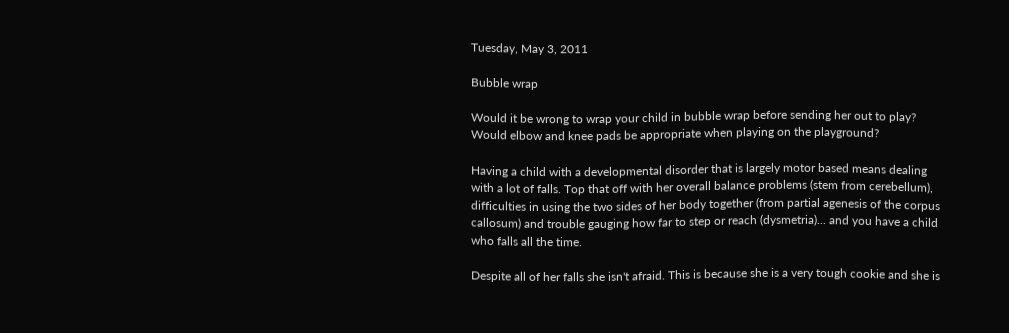Tuesday, May 3, 2011

Bubble wrap

Would it be wrong to wrap your child in bubble wrap before sending her out to play? Would elbow and knee pads be appropriate when playing on the playground?

Having a child with a developmental disorder that is largely motor based means dealing with a lot of falls. Top that off with her overall balance problems (stem from cerebellum), difficulties in using the two sides of her body together (from partial agenesis of the corpus callosum) and trouble gauging how far to step or reach (dysmetria)... and you have a child who falls all the time.

Despite all of her falls she isn't afraid. This is because she is a very tough cookie and she is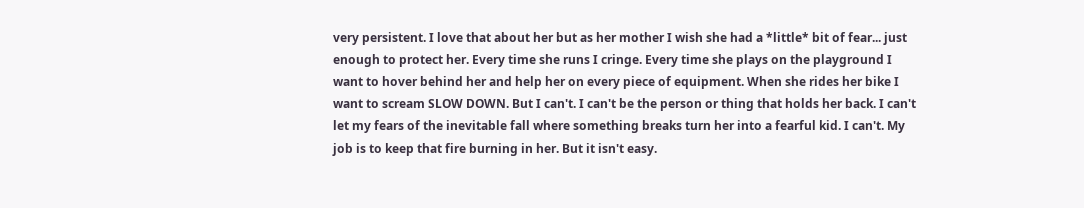very persistent. I love that about her but as her mother I wish she had a *little* bit of fear... just enough to protect her. Every time she runs I cringe. Every time she plays on the playground I want to hover behind her and help her on every piece of equipment. When she rides her bike I want to scream SLOW DOWN. But I can't. I can't be the person or thing that holds her back. I can't let my fears of the inevitable fall where something breaks turn her into a fearful kid. I can't. My job is to keep that fire burning in her. But it isn't easy.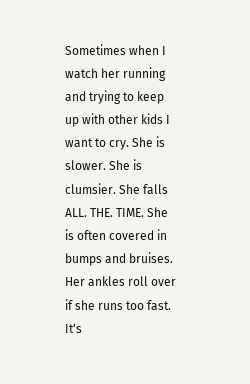Sometimes when I watch her running and trying to keep up with other kids I want to cry. She is slower. She is clumsier. She falls ALL. THE. TIME. She is often covered in bumps and bruises. Her ankles roll over if she runs too fast. It's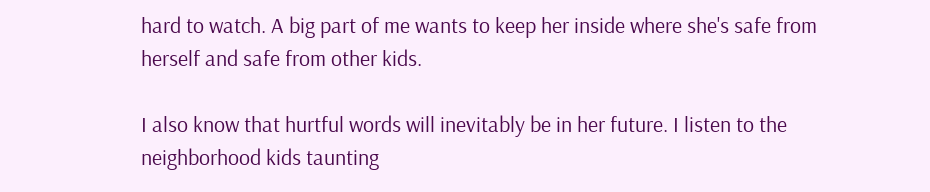hard to watch. A big part of me wants to keep her inside where she's safe from herself and safe from other kids.

I also know that hurtful words will inevitably be in her future. I listen to the neighborhood kids taunting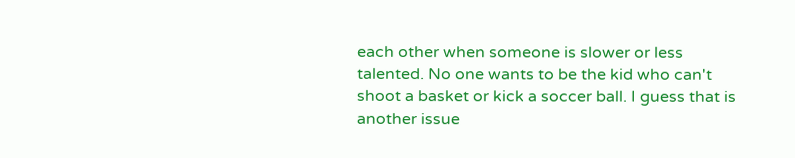each other when someone is slower or less talented. No one wants to be the kid who can't shoot a basket or kick a soccer ball. I guess that is another issue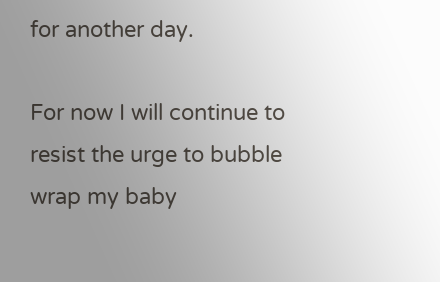for another day.

For now I will continue to resist the urge to bubble wrap my baby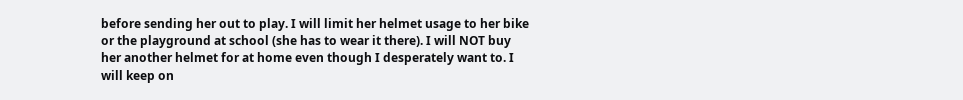before sending her out to play. I will limit her helmet usage to her bike or the playground at school (she has to wear it there). I will NOT buy her another helmet for at home even though I desperately want to. I will keep on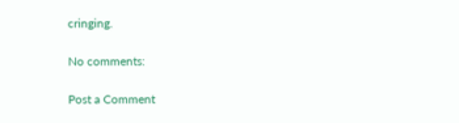cringing.

No comments:

Post a Comment